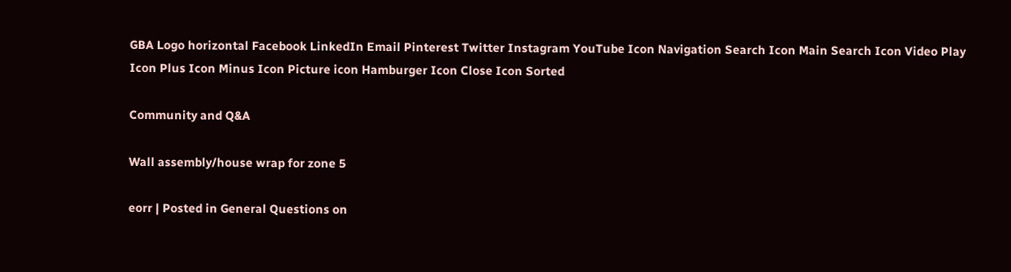GBA Logo horizontal Facebook LinkedIn Email Pinterest Twitter Instagram YouTube Icon Navigation Search Icon Main Search Icon Video Play Icon Plus Icon Minus Icon Picture icon Hamburger Icon Close Icon Sorted

Community and Q&A

Wall assembly/house wrap for zone 5

eorr | Posted in General Questions on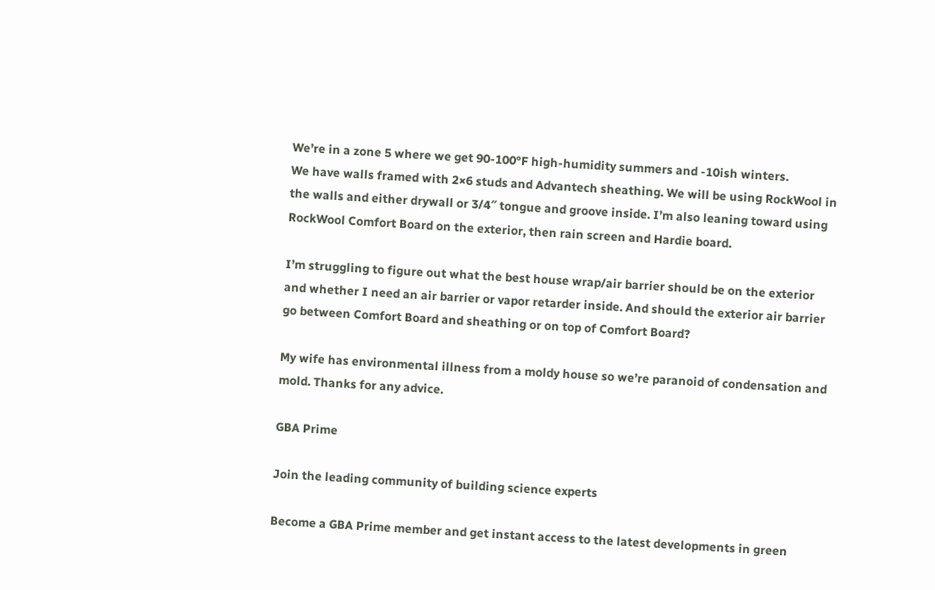We’re in a zone 5 where we get 90-100°F high-humidity summers and -10ish winters.
We have walls framed with 2×6 studs and Advantech sheathing. We will be using RockWool in the walls and either drywall or 3/4″ tongue and groove inside. I’m also leaning toward using RockWool Comfort Board on the exterior, then rain screen and Hardie board.

I’m struggling to figure out what the best house wrap/air barrier should be on the exterior and whether I need an air barrier or vapor retarder inside. And should the exterior air barrier go between Comfort Board and sheathing or on top of Comfort Board?

My wife has environmental illness from a moldy house so we’re paranoid of condensation and mold. Thanks for any advice.

GBA Prime

Join the leading community of building science experts

Become a GBA Prime member and get instant access to the latest developments in green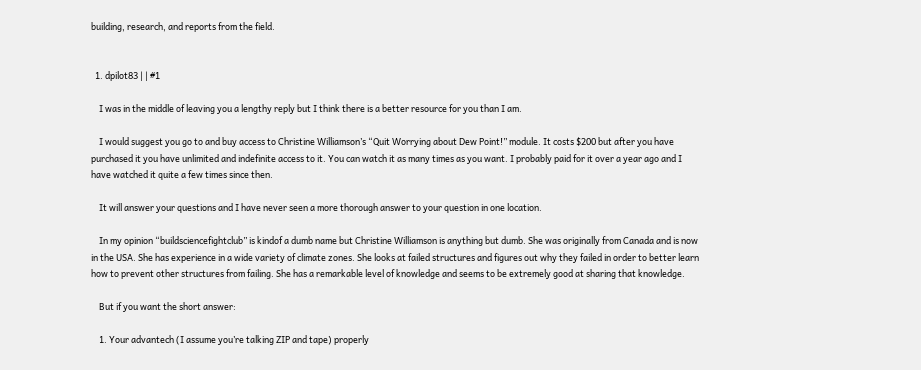building, research, and reports from the field.


  1. dpilot83 | | #1

    I was in the middle of leaving you a lengthy reply but I think there is a better resource for you than I am.

    I would suggest you go to and buy access to Christine Williamson’s “Quit Worrying about Dew Point!” module. It costs $200 but after you have purchased it you have unlimited and indefinite access to it. You can watch it as many times as you want. I probably paid for it over a year ago and I have watched it quite a few times since then.

    It will answer your questions and I have never seen a more thorough answer to your question in one location.

    In my opinion “buildsciencefightclub” is kindof a dumb name but Christine Williamson is anything but dumb. She was originally from Canada and is now in the USA. She has experience in a wide variety of climate zones. She looks at failed structures and figures out why they failed in order to better learn how to prevent other structures from failing. She has a remarkable level of knowledge and seems to be extremely good at sharing that knowledge.

    But if you want the short answer:

    1. Your advantech (I assume you’re talking ZIP and tape) properly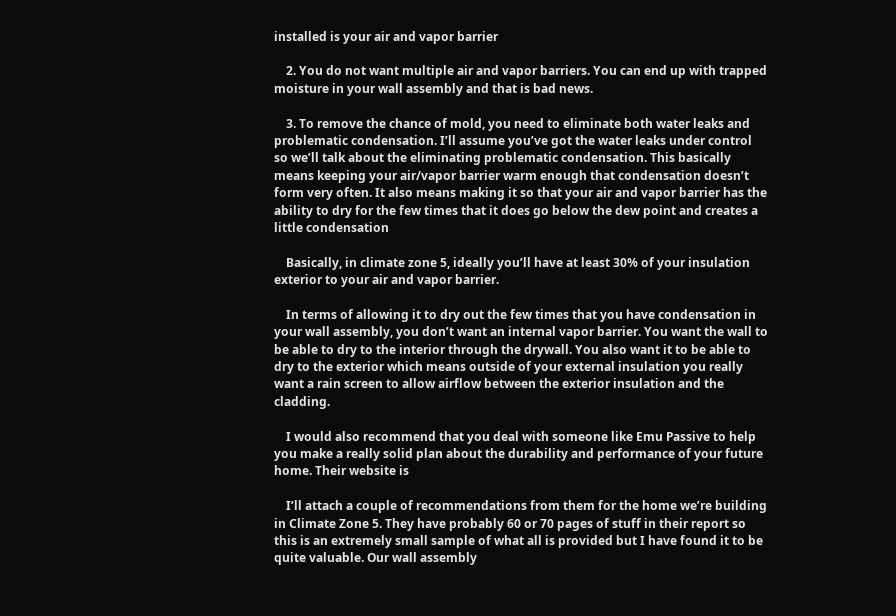installed is your air and vapor barrier

    2. You do not want multiple air and vapor barriers. You can end up with trapped moisture in your wall assembly and that is bad news.

    3. To remove the chance of mold, you need to eliminate both water leaks and problematic condensation. I’ll assume you’ve got the water leaks under control so we’ll talk about the eliminating problematic condensation. This basically means keeping your air/vapor barrier warm enough that condensation doesn’t form very often. It also means making it so that your air and vapor barrier has the ability to dry for the few times that it does go below the dew point and creates a little condensation

    Basically, in climate zone 5, ideally you’ll have at least 30% of your insulation exterior to your air and vapor barrier.

    In terms of allowing it to dry out the few times that you have condensation in your wall assembly, you don’t want an internal vapor barrier. You want the wall to be able to dry to the interior through the drywall. You also want it to be able to dry to the exterior which means outside of your external insulation you really want a rain screen to allow airflow between the exterior insulation and the cladding.

    I would also recommend that you deal with someone like Emu Passive to help you make a really solid plan about the durability and performance of your future home. Their website is

    I’ll attach a couple of recommendations from them for the home we’re building in Climate Zone 5. They have probably 60 or 70 pages of stuff in their report so this is an extremely small sample of what all is provided but I have found it to be quite valuable. Our wall assembly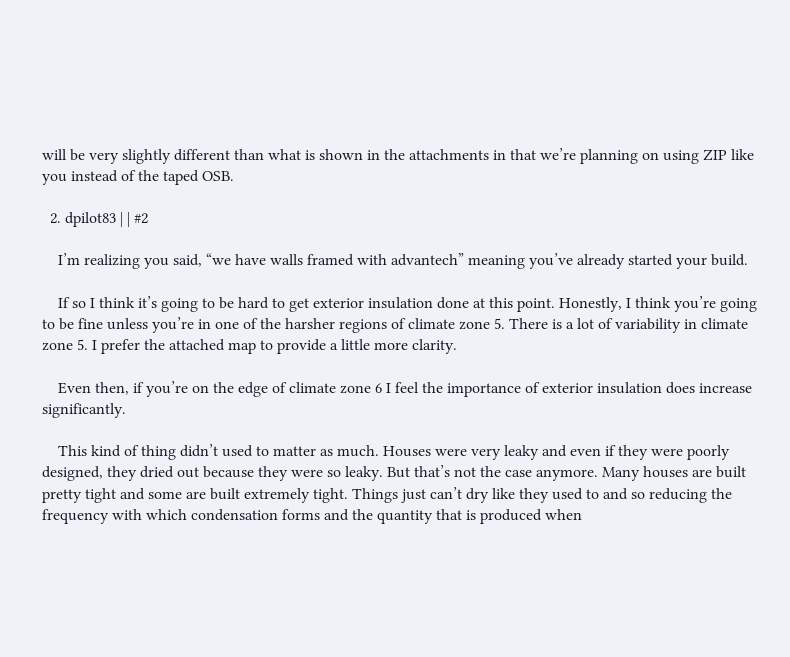will be very slightly different than what is shown in the attachments in that we’re planning on using ZIP like you instead of the taped OSB.

  2. dpilot83 | | #2

    I’m realizing you said, “we have walls framed with advantech” meaning you’ve already started your build.

    If so I think it’s going to be hard to get exterior insulation done at this point. Honestly, I think you’re going to be fine unless you’re in one of the harsher regions of climate zone 5. There is a lot of variability in climate zone 5. I prefer the attached map to provide a little more clarity.

    Even then, if you’re on the edge of climate zone 6 I feel the importance of exterior insulation does increase significantly.

    This kind of thing didn’t used to matter as much. Houses were very leaky and even if they were poorly designed, they dried out because they were so leaky. But that’s not the case anymore. Many houses are built pretty tight and some are built extremely tight. Things just can’t dry like they used to and so reducing the frequency with which condensation forms and the quantity that is produced when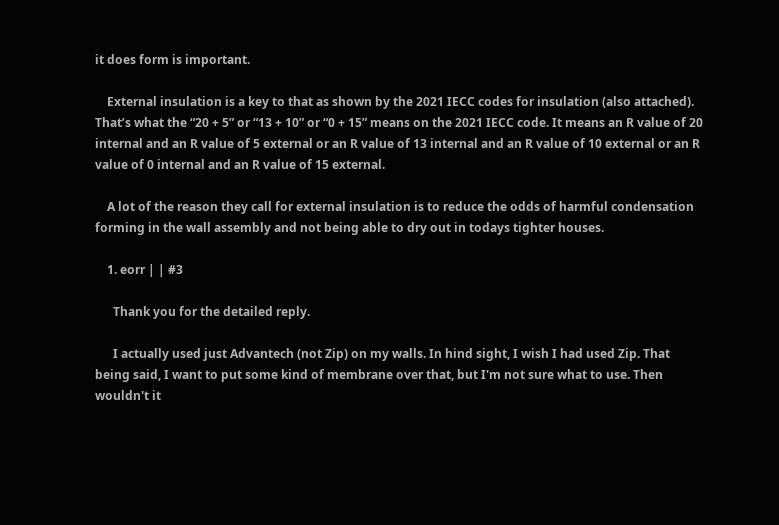it does form is important.

    External insulation is a key to that as shown by the 2021 IECC codes for insulation (also attached). That’s what the “20 + 5” or “13 + 10” or “0 + 15” means on the 2021 IECC code. It means an R value of 20 internal and an R value of 5 external or an R value of 13 internal and an R value of 10 external or an R value of 0 internal and an R value of 15 external.

    A lot of the reason they call for external insulation is to reduce the odds of harmful condensation forming in the wall assembly and not being able to dry out in todays tighter houses.

    1. eorr | | #3

      Thank you for the detailed reply.

      I actually used just Advantech (not Zip) on my walls. In hind sight, I wish I had used Zip. That being said, I want to put some kind of membrane over that, but I'm not sure what to use. Then wouldn't it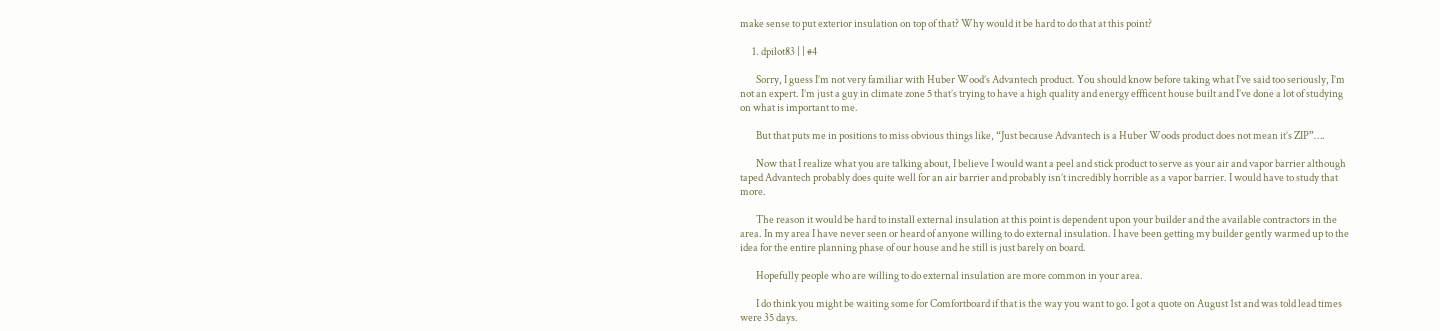make sense to put exterior insulation on top of that? Why would it be hard to do that at this point?

      1. dpilot83 | | #4

        Sorry, I guess I’m not very familiar with Huber Wood’s Advantech product. You should know before taking what I’ve said too seriously, I’m not an expert. I’m just a guy in climate zone 5 that’s trying to have a high quality and energy effficent house built and I’ve done a lot of studying on what is important to me.

        But that puts me in positions to miss obvious things like, “Just because Advantech is a Huber Woods product does not mean it’s ZIP”….

        Now that I realize what you are talking about, I believe I would want a peel and stick product to serve as your air and vapor barrier although taped Advantech probably does quite well for an air barrier and probably isn’t incredibly horrible as a vapor barrier. I would have to study that more.

        The reason it would be hard to install external insulation at this point is dependent upon your builder and the available contractors in the area. In my area I have never seen or heard of anyone willing to do external insulation. I have been getting my builder gently warmed up to the idea for the entire planning phase of our house and he still is just barely on board.

        Hopefully people who are willing to do external insulation are more common in your area.

        I do think you might be waiting some for Comfortboard if that is the way you want to go. I got a quote on August 1st and was told lead times were 35 days.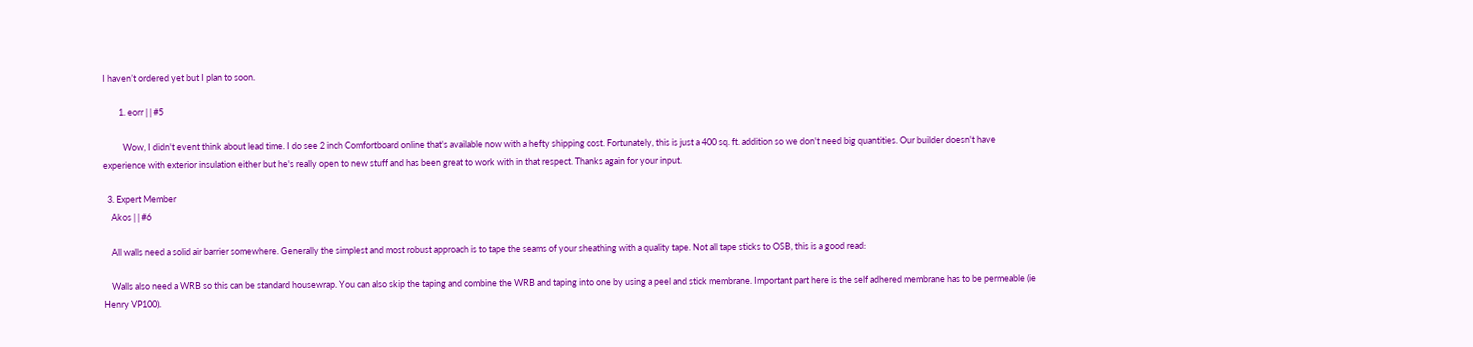I haven’t ordered yet but I plan to soon.

        1. eorr | | #5

          Wow, I didn't event think about lead time. I do see 2 inch Comfortboard online that's available now with a hefty shipping cost. Fortunately, this is just a 400 sq. ft. addition so we don't need big quantities. Our builder doesn't have experience with exterior insulation either but he's really open to new stuff and has been great to work with in that respect. Thanks again for your input.

  3. Expert Member
    Akos | | #6

    All walls need a solid air barrier somewhere. Generally the simplest and most robust approach is to tape the seams of your sheathing with a quality tape. Not all tape sticks to OSB, this is a good read:

    Walls also need a WRB so this can be standard housewrap. You can also skip the taping and combine the WRB and taping into one by using a peel and stick membrane. Important part here is the self adhered membrane has to be permeable (ie Henry VP100).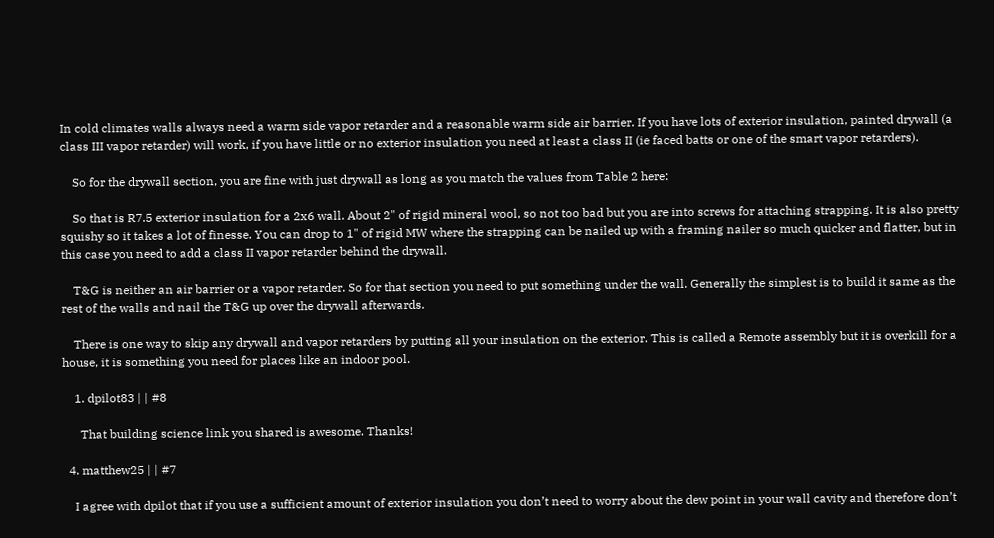In cold climates walls always need a warm side vapor retarder and a reasonable warm side air barrier. If you have lots of exterior insulation, painted drywall (a class III vapor retarder) will work, if you have little or no exterior insulation you need at least a class II (ie faced batts or one of the smart vapor retarders).

    So for the drywall section, you are fine with just drywall as long as you match the values from Table 2 here:

    So that is R7.5 exterior insulation for a 2x6 wall. About 2" of rigid mineral wool, so not too bad but you are into screws for attaching strapping. It is also pretty squishy so it takes a lot of finesse. You can drop to 1" of rigid MW where the strapping can be nailed up with a framing nailer so much quicker and flatter, but in this case you need to add a class II vapor retarder behind the drywall.

    T&G is neither an air barrier or a vapor retarder. So for that section you need to put something under the wall. Generally the simplest is to build it same as the rest of the walls and nail the T&G up over the drywall afterwards.

    There is one way to skip any drywall and vapor retarders by putting all your insulation on the exterior. This is called a Remote assembly but it is overkill for a house, it is something you need for places like an indoor pool.

    1. dpilot83 | | #8

      That building science link you shared is awesome. Thanks!

  4. matthew25 | | #7

    I agree with dpilot that if you use a sufficient amount of exterior insulation you don’t need to worry about the dew point in your wall cavity and therefore don’t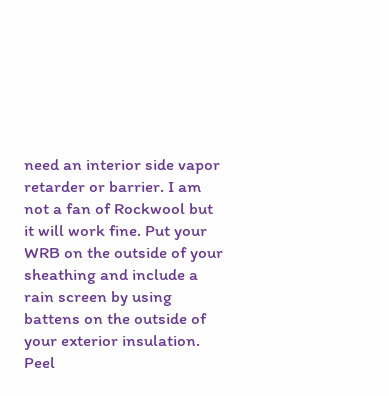need an interior side vapor retarder or barrier. I am not a fan of Rockwool but it will work fine. Put your WRB on the outside of your sheathing and include a rain screen by using battens on the outside of your exterior insulation. Peel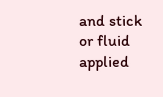and stick or fluid applied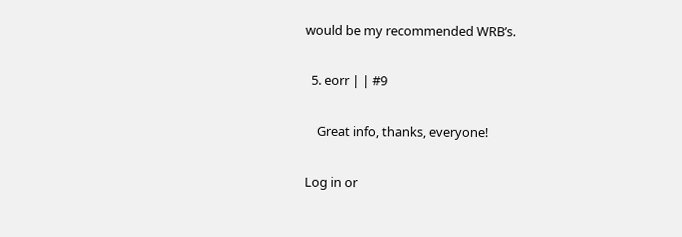would be my recommended WRB’s.

  5. eorr | | #9

    Great info, thanks, everyone!

Log in or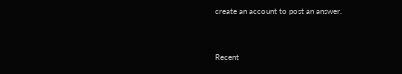create an account to post an answer.


Recent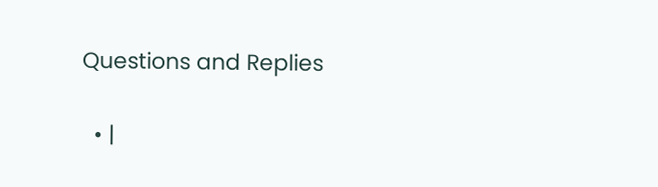Questions and Replies

  • |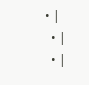• |
  • |
  • |